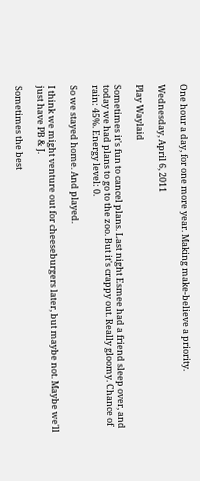One hour a day, for one more year. Making make-believe a priority.

Wednesday, April 6, 2011

Play Waylaid

Sometimes it's fun to cancel plans. Last night Esmee had a friend sleep over, and today we had plans to go to the zoo. But it's crappy out. Really gloomy. Chance of rain: 45%. Energy level: 0.

So we stayed home. And played.

I think we might venture out for cheeseburgers later, but maybe not. Maybe we'll just have PB & J.

Sometimes the best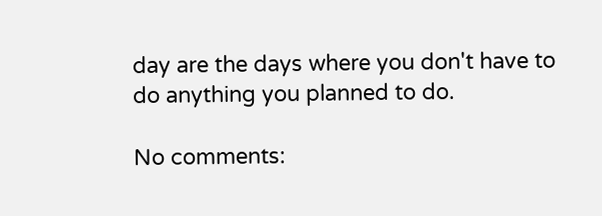day are the days where you don't have to do anything you planned to do.

No comments: